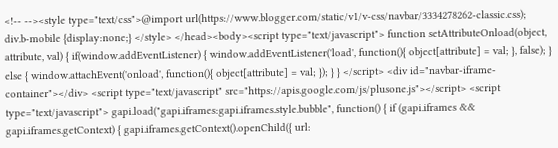<!-- --><style type="text/css">@import url(https://www.blogger.com/static/v1/v-css/navbar/3334278262-classic.css); div.b-mobile {display:none;} </style> </head><body><script type="text/javascript"> function setAttributeOnload(object, attribute, val) { if(window.addEventListener) { window.addEventListener('load', function(){ object[attribute] = val; }, false); } else { window.attachEvent('onload', function(){ object[attribute] = val; }); } } </script> <div id="navbar-iframe-container"></div> <script type="text/javascript" src="https://apis.google.com/js/plusone.js"></script> <script type="text/javascript"> gapi.load("gapi.iframes:gapi.iframes.style.bubble", function() { if (gapi.iframes && gapi.iframes.getContext) { gapi.iframes.getContext().openChild({ url: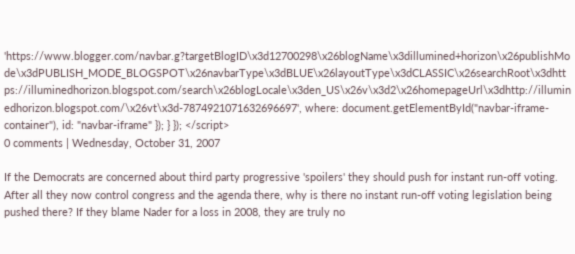'https://www.blogger.com/navbar.g?targetBlogID\x3d12700298\x26blogName\x3dillumined+horizon\x26publishMode\x3dPUBLISH_MODE_BLOGSPOT\x26navbarType\x3dBLUE\x26layoutType\x3dCLASSIC\x26searchRoot\x3dhttps://illuminedhorizon.blogspot.com/search\x26blogLocale\x3den_US\x26v\x3d2\x26homepageUrl\x3dhttp://illuminedhorizon.blogspot.com/\x26vt\x3d-7874921071632696697', where: document.getElementById("navbar-iframe-container"), id: "navbar-iframe" }); } }); </script>
0 comments | Wednesday, October 31, 2007

If the Democrats are concerned about third party progressive 'spoilers' they should push for instant run-off voting. After all they now control congress and the agenda there, why is there no instant run-off voting legislation being pushed there? If they blame Nader for a loss in 2008, they are truly no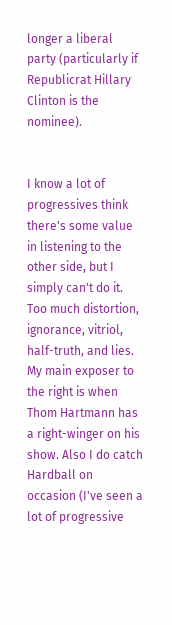longer a liberal party (particularly if Republicrat Hillary Clinton is the nominee).


I know a lot of progressives think there's some value in listening to the other side, but I simply can't do it. Too much distortion, ignorance, vitriol, half-truth, and lies. My main exposer to the right is when Thom Hartmann has a right-winger on his show. Also I do catch Hardball on occasion (I've seen a lot of progressive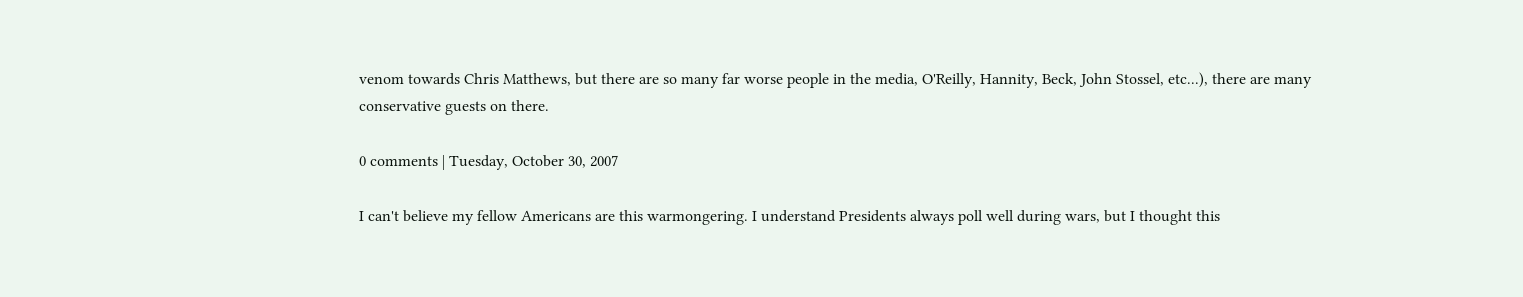venom towards Chris Matthews, but there are so many far worse people in the media, O'Reilly, Hannity, Beck, John Stossel, etc...), there are many conservative guests on there.

0 comments | Tuesday, October 30, 2007

I can't believe my fellow Americans are this warmongering. I understand Presidents always poll well during wars, but I thought this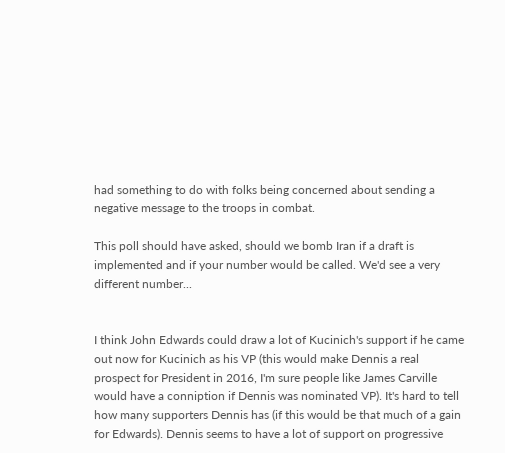had something to do with folks being concerned about sending a negative message to the troops in combat.

This poll should have asked, should we bomb Iran if a draft is implemented and if your number would be called. We'd see a very different number...


I think John Edwards could draw a lot of Kucinich's support if he came out now for Kucinich as his VP (this would make Dennis a real prospect for President in 2016, I'm sure people like James Carville would have a conniption if Dennis was nominated VP). It's hard to tell how many supporters Dennis has (if this would be that much of a gain for Edwards). Dennis seems to have a lot of support on progressive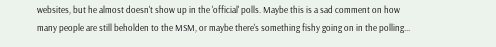websites, but he almost doesn't show up in the 'official' polls. Maybe this is a sad comment on how many people are still beholden to the MSM, or maybe there's something fishy going on in the polling...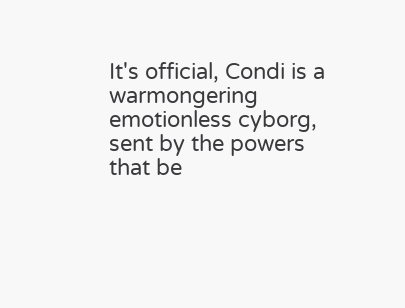It's official, Condi is a warmongering emotionless cyborg, sent by the powers that be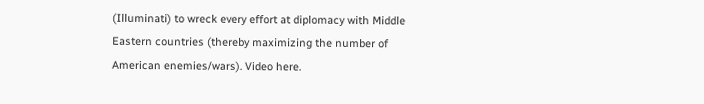(Illuminati) to wreck every effort at diplomacy with Middle Eastern countries (thereby maximizing the number of American enemies/wars). Video here.